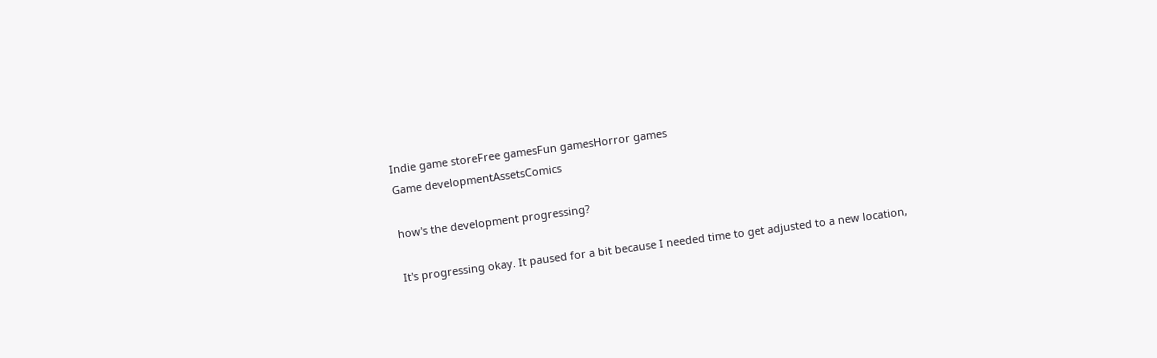Indie game storeFree gamesFun gamesHorror games
Game developmentAssetsComics

how's the development progressing?

It's progressing okay. It paused for a bit because I needed time to get adjusted to a new location,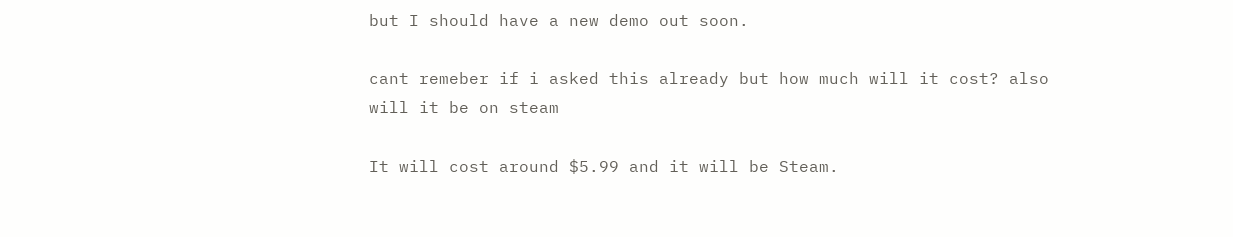but I should have a new demo out soon.

cant remeber if i asked this already but how much will it cost? also will it be on steam

It will cost around $5.99 and it will be Steam.